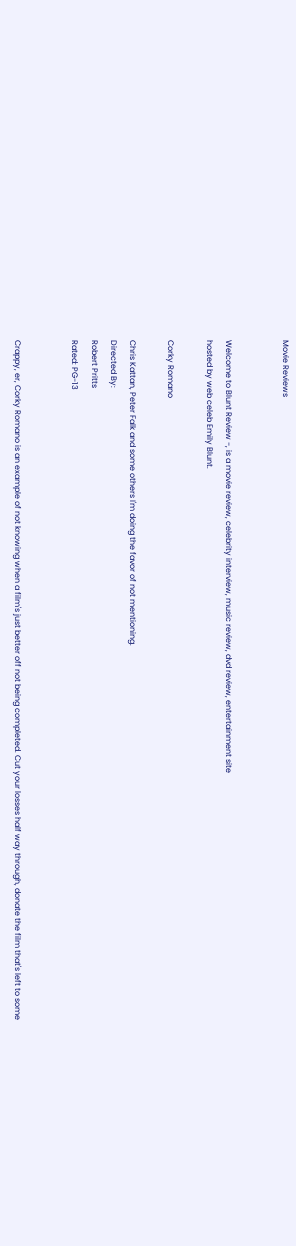Movie Reviews


Welcome to Blunt Review -, is a movie review, celebrity interview, music review, dvd review, entertainment site
hosted by web celeb Emily Blunt.

Corky Romano

Chris Kattan, Peter Falk and some others I'm doing the favor of not mentioning.
Directed By:
Robert Pritts
Rated: PG-13


Crappy, er, Corky Romano is an example of not knowing when a film's just better off not being completed. Cut your losses half way through, donate the film that's left to some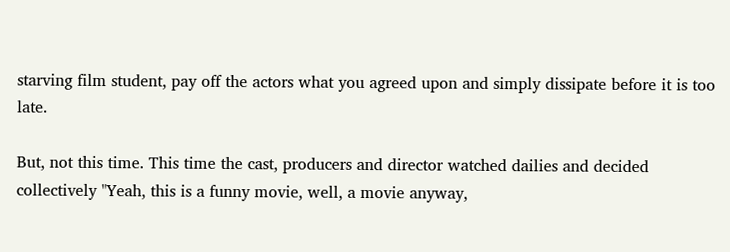starving film student, pay off the actors what you agreed upon and simply dissipate before it is too late.

But, not this time. This time the cast, producers and director watched dailies and decided collectively "Yeah, this is a funny movie, well, a movie anyway,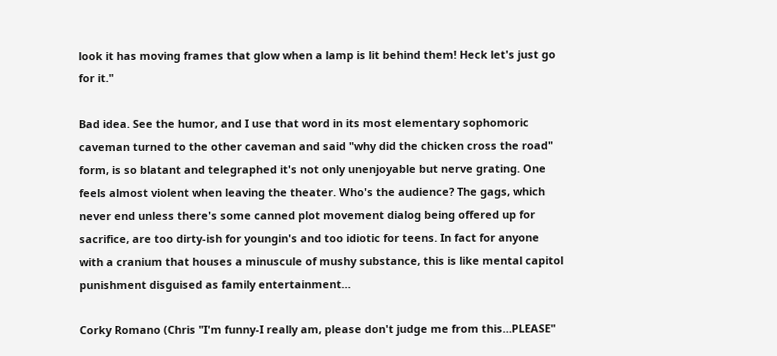look it has moving frames that glow when a lamp is lit behind them! Heck let's just go for it."

Bad idea. See the humor, and I use that word in its most elementary sophomoric caveman turned to the other caveman and said "why did the chicken cross the road" form, is so blatant and telegraphed it's not only unenjoyable but nerve grating. One feels almost violent when leaving the theater. Who's the audience? The gags, which never end unless there's some canned plot movement dialog being offered up for sacrifice, are too dirty-ish for youngin's and too idiotic for teens. In fact for anyone with a cranium that houses a minuscule of mushy substance, this is like mental capitol punishment disguised as family entertainment…

Corky Romano (Chris "I'm funny-I really am, please don't judge me from this…PLEASE"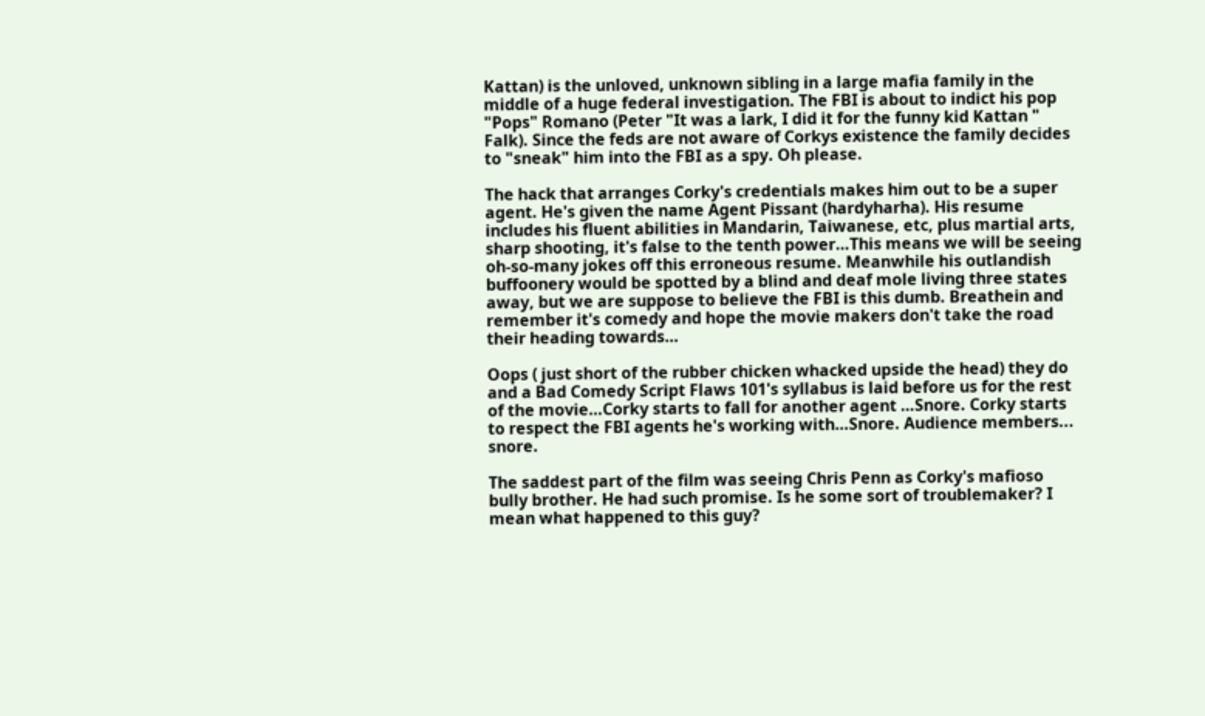Kattan) is the unloved, unknown sibling in a large mafia family in the middle of a huge federal investigation. The FBI is about to indict his pop "Pops" Romano (Peter "It was a lark, I did it for the funny kid Kattan " Falk). Since the feds are not aware of Corkys existence the family decides to "sneak" him into the FBI as a spy. Oh please.

The hack that arranges Corky's credentials makes him out to be a super agent. He's given the name Agent Pissant (hardyharha). His resume includes his fluent abilities in Mandarin, Taiwanese, etc, plus martial arts, sharp shooting, it's false to the tenth power…This means we will be seeing oh-so-many jokes off this erroneous resume. Meanwhile his outlandish buffoonery would be spotted by a blind and deaf mole living three states away, but we are suppose to believe the FBI is this dumb. Breathein and remember it's comedy and hope the movie makers don't take the road their heading towards…

Oops ( just short of the rubber chicken whacked upside the head) they do and a Bad Comedy Script Flaws 101's syllabus is laid before us for the rest of the movie…Corky starts to fall for another agent …Snore. Corky starts to respect the FBI agents he's working with…Snore. Audience members... snore.

The saddest part of the film was seeing Chris Penn as Corky's mafioso bully brother. He had such promise. Is he some sort of troublemaker? I mean what happened to this guy?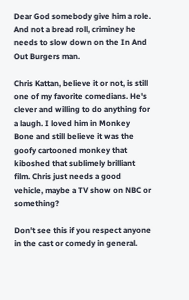Dear God somebody give him a role. And not a bread roll, criminey he needs to slow down on the In And Out Burgers man.

Chris Kattan, believe it or not, is still one of my favorite comedians. He's clever and willing to do anything for a laugh. I loved him in Monkey Bone and still believe it was the goofy cartooned monkey that kiboshed that sublimely brilliant film. Chris just needs a good vehicle, maybe a TV show on NBC or something?

Don't see this if you respect anyone in the cast or comedy in general.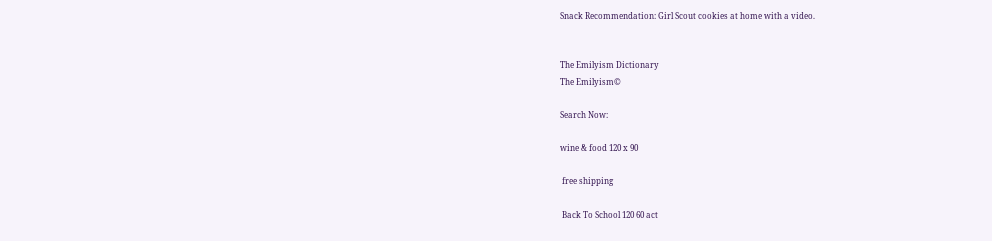Snack Recommendation: Girl Scout cookies at home with a video.


The Emilyism Dictionary
The Emilyism©

Search Now:

wine & food 120 x 90

 free shipping

 Back To School 120 60 act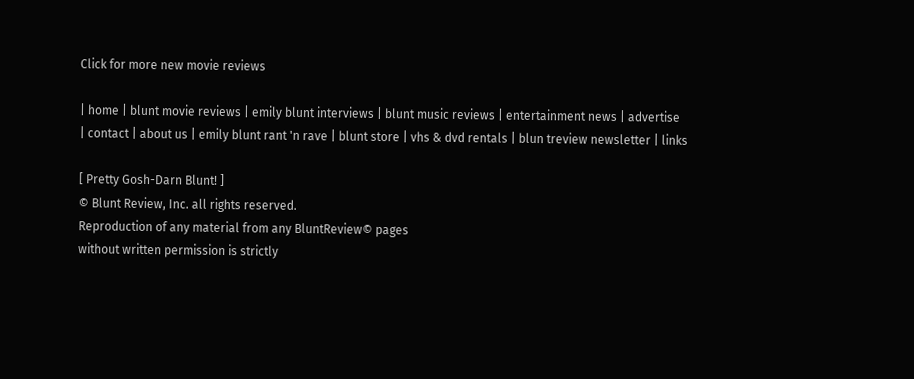Click for more new movie reviews

| home | blunt movie reviews | emily blunt interviews | blunt music reviews | entertainment news | advertise
| contact | about us | emily blunt rant 'n rave | blunt store | vhs & dvd rentals | blun treview newsletter | links

[ Pretty Gosh-Darn Blunt! ]
© Blunt Review, Inc. all rights reserved.
Reproduction of any material from any BluntReview© pages
without written permission is strictly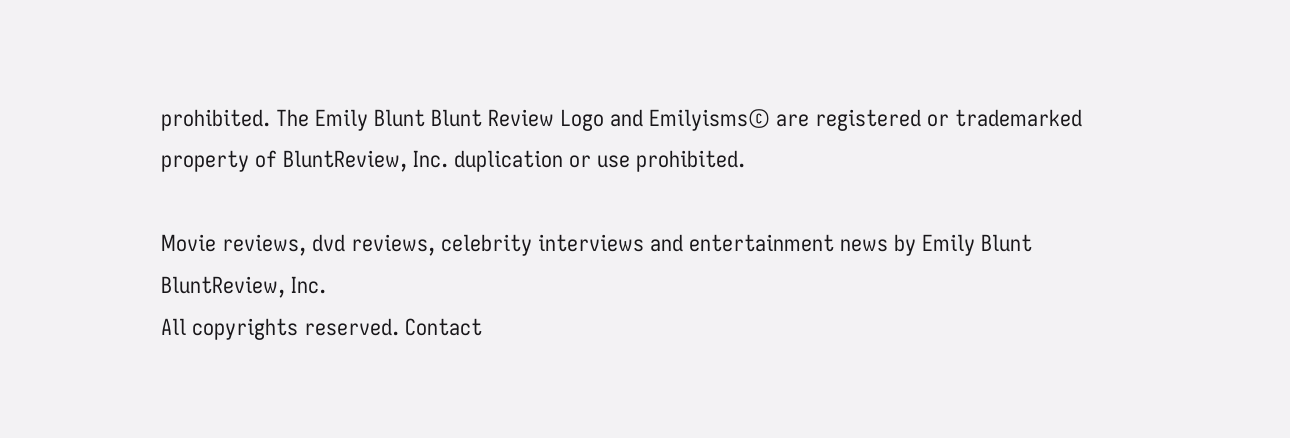prohibited. The Emily Blunt Blunt Review Logo and Emilyisms© are registered or trademarked property of BluntReview, Inc. duplication or use prohibited.

Movie reviews, dvd reviews, celebrity interviews and entertainment news by Emily Blunt BluntReview, Inc.
All copyrights reserved. Contact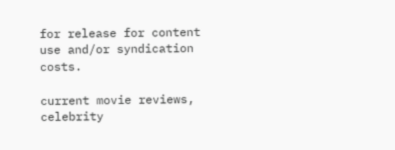for release for content use and/or syndication costs.

current movie reviews, celebrity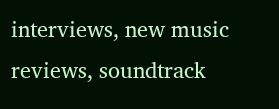interviews, new music reviews, soundtrack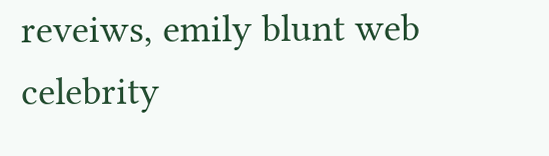reveiws, emily blunt web celebrity